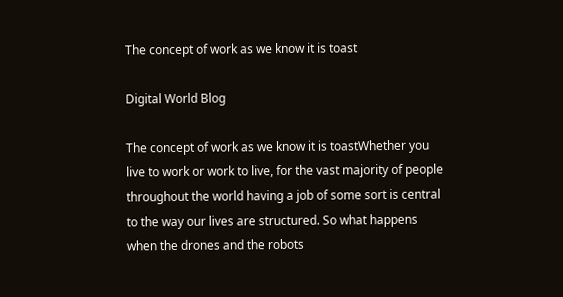The concept of work as we know it is toast

Digital World Blog

The concept of work as we know it is toastWhether you live to work or work to live, for the vast majority of people throughout the world having a job of some sort is central to the way our lives are structured. So what happens when the drones and the robots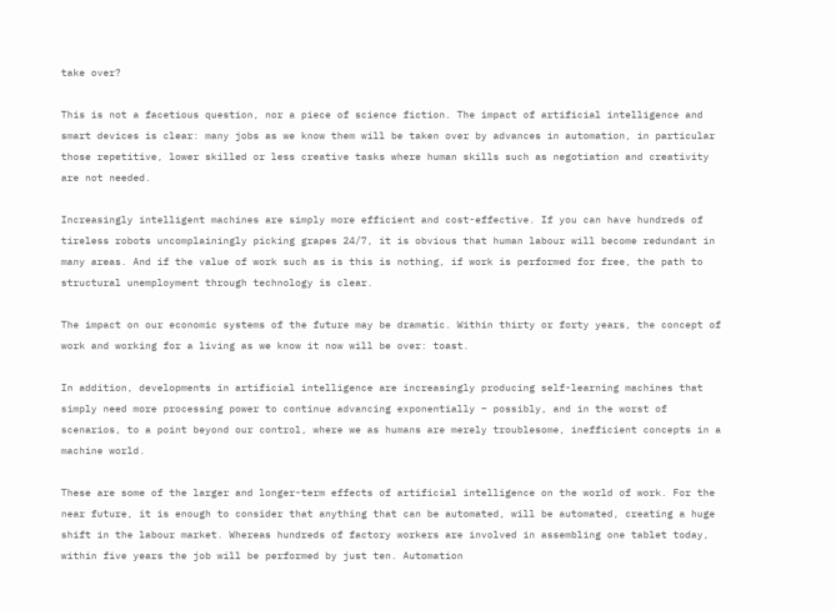take over?

This is not a facetious question, nor a piece of science fiction. The impact of artificial intelligence and smart devices is clear: many jobs as we know them will be taken over by advances in automation, in particular those repetitive, lower skilled or less creative tasks where human skills such as negotiation and creativity are not needed.

Increasingly intelligent machines are simply more efficient and cost-effective. If you can have hundreds of tireless robots uncomplainingly picking grapes 24/7, it is obvious that human labour will become redundant in many areas. And if the value of work such as is this is nothing, if work is performed for free, the path to structural unemployment through technology is clear.

The impact on our economic systems of the future may be dramatic. Within thirty or forty years, the concept of work and working for a living as we know it now will be over: toast.

In addition, developments in artificial intelligence are increasingly producing self-learning machines that simply need more processing power to continue advancing exponentially – possibly, and in the worst of scenarios, to a point beyond our control, where we as humans are merely troublesome, inefficient concepts in a machine world.

These are some of the larger and longer-term effects of artificial intelligence on the world of work. For the near future, it is enough to consider that anything that can be automated, will be automated, creating a huge shift in the labour market. Whereas hundreds of factory workers are involved in assembling one tablet today, within five years the job will be performed by just ten. Automation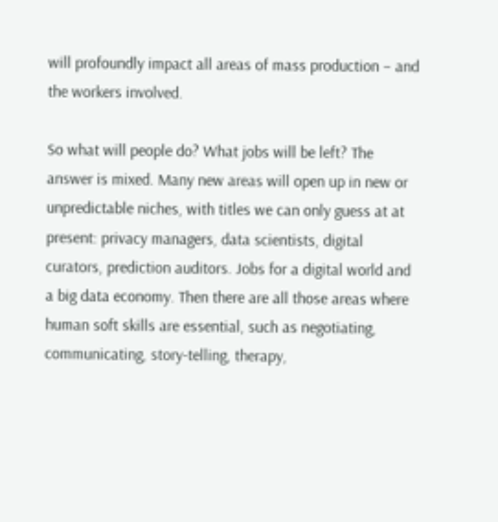will profoundly impact all areas of mass production – and the workers involved.

So what will people do? What jobs will be left? The answer is mixed. Many new areas will open up in new or unpredictable niches, with titles we can only guess at at present: privacy managers, data scientists, digital curators, prediction auditors. Jobs for a digital world and a big data economy. Then there are all those areas where human soft skills are essential, such as negotiating, communicating, story-telling, therapy,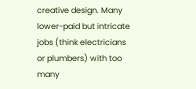creative design. Many lower-paid but intricate jobs (think electricians or plumbers) with too many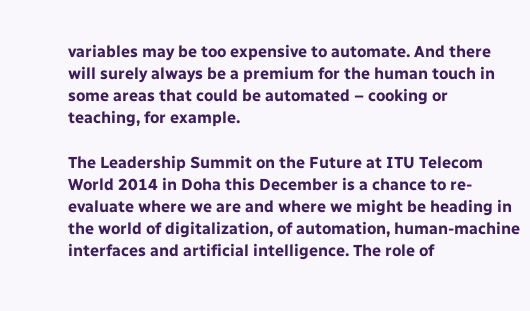variables may be too expensive to automate. And there will surely always be a premium for the human touch in some areas that could be automated – cooking or teaching, for example.

The Leadership Summit on the Future at ITU Telecom World 2014 in Doha this December is a chance to re-evaluate where we are and where we might be heading in the world of digitalization, of automation, human-machine interfaces and artificial intelligence. The role of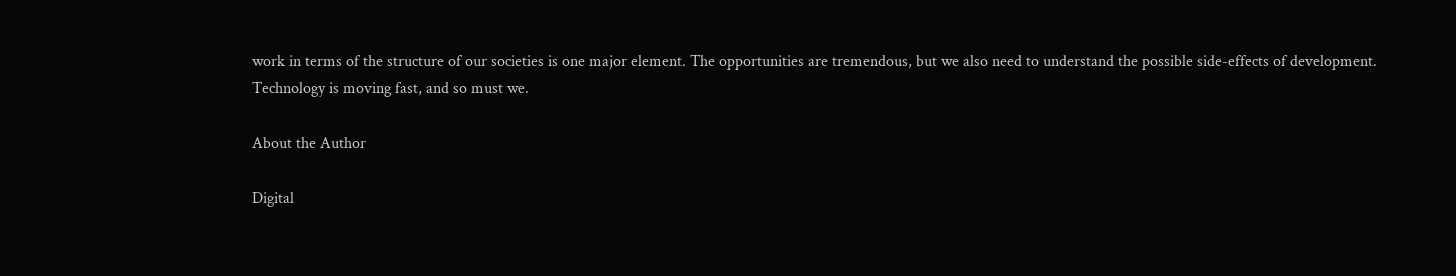work in terms of the structure of our societies is one major element. The opportunities are tremendous, but we also need to understand the possible side-effects of development. Technology is moving fast, and so must we.

About the Author

Digital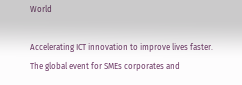World

Accelerating ICT innovation to improve lives faster. The global event for SMEs corporates and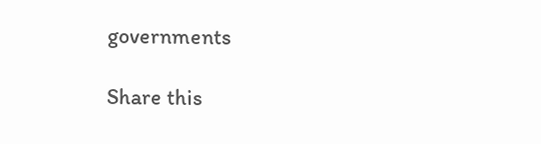governments

Share this